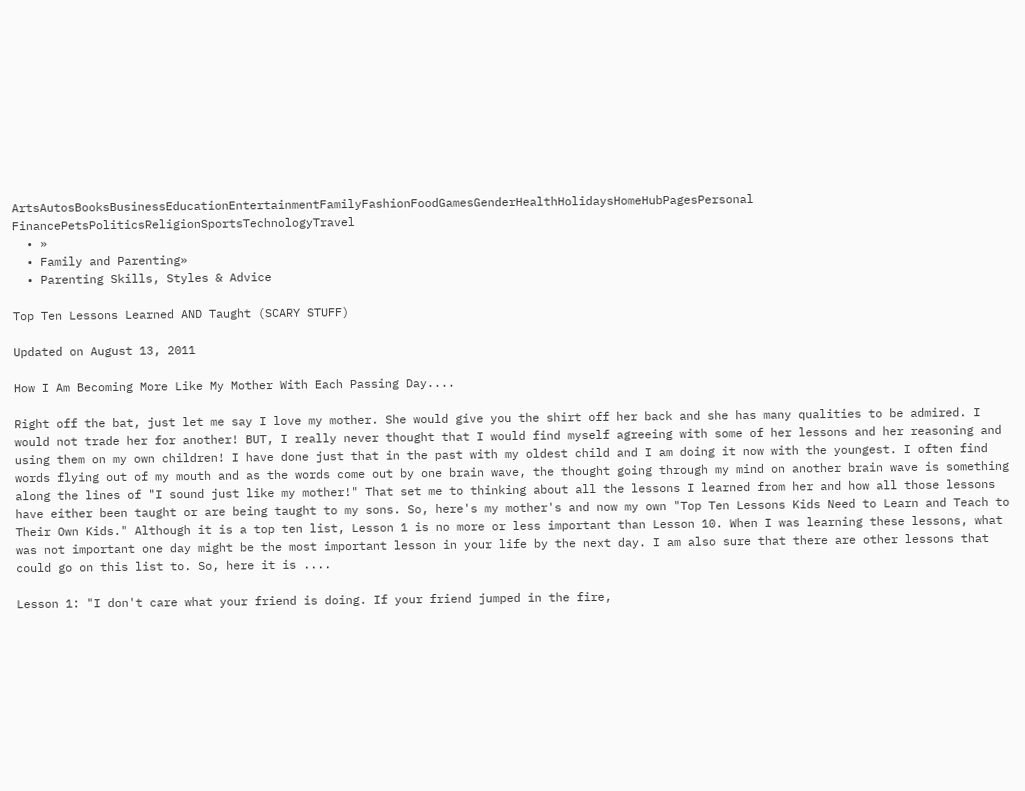ArtsAutosBooksBusinessEducationEntertainmentFamilyFashionFoodGamesGenderHealthHolidaysHomeHubPagesPersonal FinancePetsPoliticsReligionSportsTechnologyTravel
  • »
  • Family and Parenting»
  • Parenting Skills, Styles & Advice

Top Ten Lessons Learned AND Taught (SCARY STUFF)

Updated on August 13, 2011

How I Am Becoming More Like My Mother With Each Passing Day....

Right off the bat, just let me say I love my mother. She would give you the shirt off her back and she has many qualities to be admired. I would not trade her for another! BUT, I really never thought that I would find myself agreeing with some of her lessons and her reasoning and using them on my own children! I have done just that in the past with my oldest child and I am doing it now with the youngest. I often find words flying out of my mouth and as the words come out by one brain wave, the thought going through my mind on another brain wave is something along the lines of "I sound just like my mother!" That set me to thinking about all the lessons I learned from her and how all those lessons have either been taught or are being taught to my sons. So, here's my mother's and now my own "Top Ten Lessons Kids Need to Learn and Teach to Their Own Kids." Although it is a top ten list, Lesson 1 is no more or less important than Lesson 10. When I was learning these lessons, what was not important one day might be the most important lesson in your life by the next day. I am also sure that there are other lessons that could go on this list to. So, here it is ....

Lesson 1: "I don't care what your friend is doing. If your friend jumped in the fire,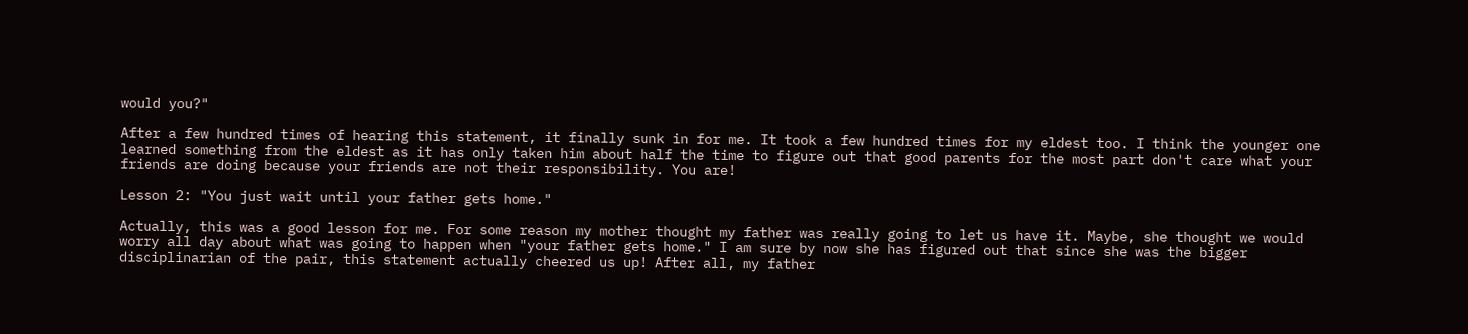would you?"

After a few hundred times of hearing this statement, it finally sunk in for me. It took a few hundred times for my eldest too. I think the younger one learned something from the eldest as it has only taken him about half the time to figure out that good parents for the most part don't care what your friends are doing because your friends are not their responsibility. You are!

Lesson 2: "You just wait until your father gets home."

Actually, this was a good lesson for me. For some reason my mother thought my father was really going to let us have it. Maybe, she thought we would worry all day about what was going to happen when "your father gets home." I am sure by now she has figured out that since she was the bigger disciplinarian of the pair, this statement actually cheered us up! After all, my father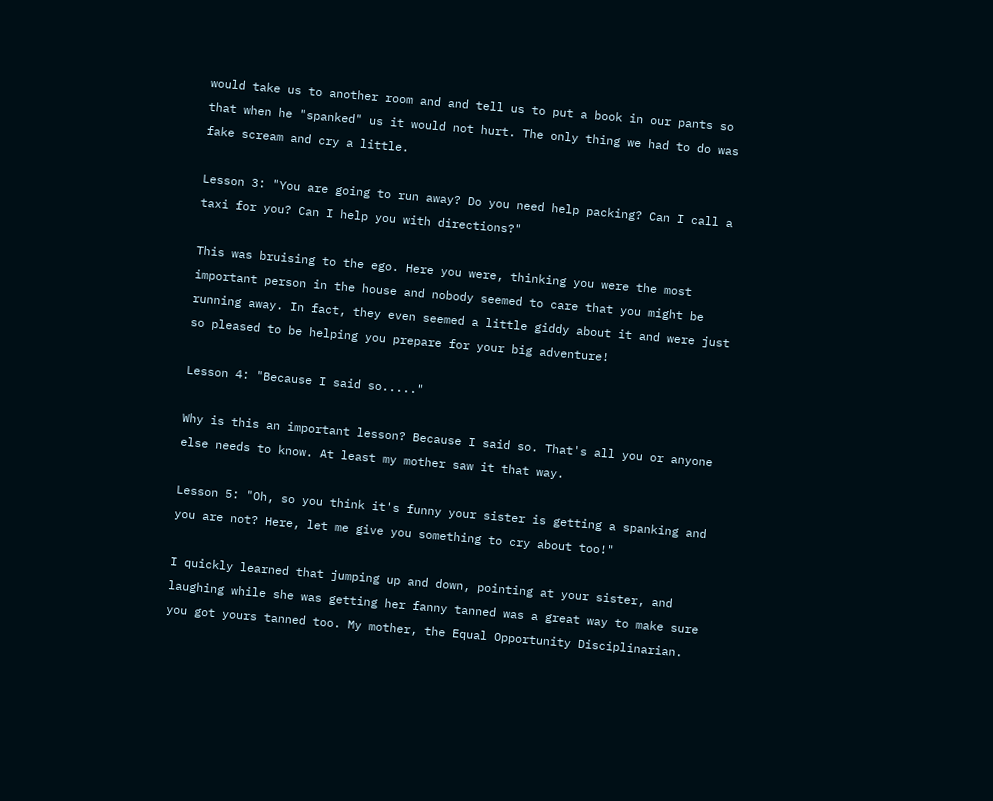would take us to another room and and tell us to put a book in our pants so that when he "spanked" us it would not hurt. The only thing we had to do was fake scream and cry a little.

Lesson 3: "You are going to run away? Do you need help packing? Can I call a taxi for you? Can I help you with directions?"

This was bruising to the ego. Here you were, thinking you were the most important person in the house and nobody seemed to care that you might be running away. In fact, they even seemed a little giddy about it and were just so pleased to be helping you prepare for your big adventure!

Lesson 4: "Because I said so....."

Why is this an important lesson? Because I said so. That's all you or anyone else needs to know. At least my mother saw it that way.

Lesson 5: "Oh, so you think it's funny your sister is getting a spanking and you are not? Here, let me give you something to cry about too!"

I quickly learned that jumping up and down, pointing at your sister, and laughing while she was getting her fanny tanned was a great way to make sure you got yours tanned too. My mother, the Equal Opportunity Disciplinarian.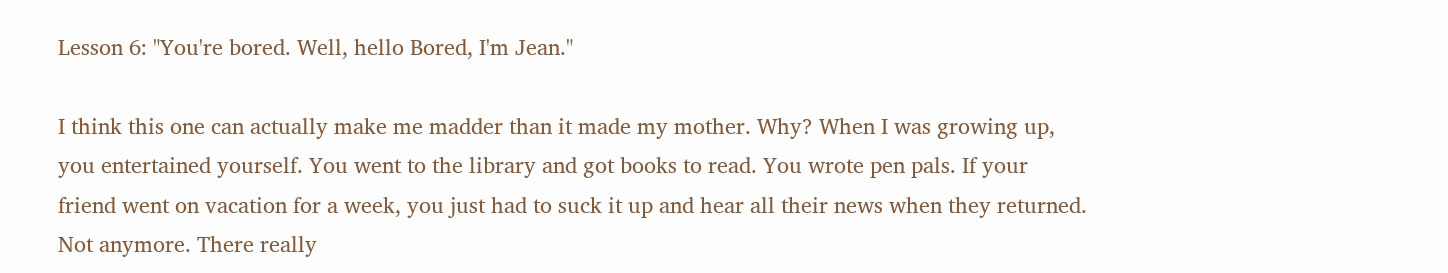Lesson 6: "You're bored. Well, hello Bored, I'm Jean."

I think this one can actually make me madder than it made my mother. Why? When I was growing up, you entertained yourself. You went to the library and got books to read. You wrote pen pals. If your friend went on vacation for a week, you just had to suck it up and hear all their news when they returned. Not anymore. There really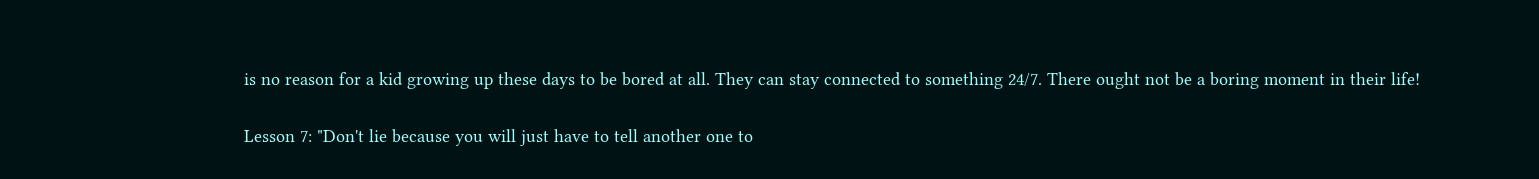is no reason for a kid growing up these days to be bored at all. They can stay connected to something 24/7. There ought not be a boring moment in their life!

Lesson 7: "Don't lie because you will just have to tell another one to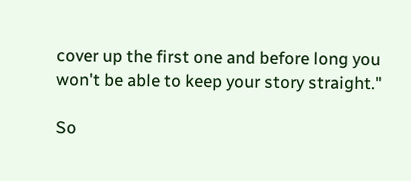cover up the first one and before long you won't be able to keep your story straight."

So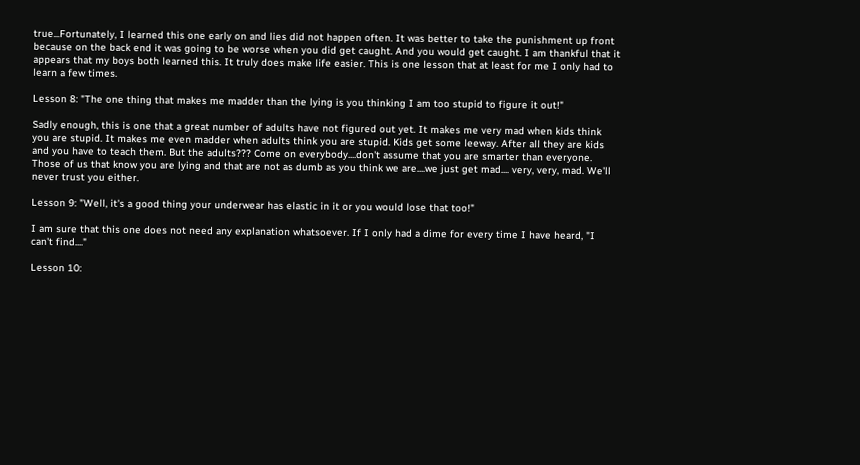true...Fortunately, I learned this one early on and lies did not happen often. It was better to take the punishment up front because on the back end it was going to be worse when you did get caught. And you would get caught. I am thankful that it appears that my boys both learned this. It truly does make life easier. This is one lesson that at least for me I only had to learn a few times.

Lesson 8: "The one thing that makes me madder than the lying is you thinking I am too stupid to figure it out!"

Sadly enough, this is one that a great number of adults have not figured out yet. It makes me very mad when kids think you are stupid. It makes me even madder when adults think you are stupid. Kids get some leeway. After all they are kids and you have to teach them. But the adults??? Come on everybody....don't assume that you are smarter than everyone. Those of us that know you are lying and that are not as dumb as you think we are....we just get mad.... very, very, mad. We'll never trust you either.

Lesson 9: "Well, it's a good thing your underwear has elastic in it or you would lose that too!"

I am sure that this one does not need any explanation whatsoever. If I only had a dime for every time I have heard, "I can't find...."

Lesson 10: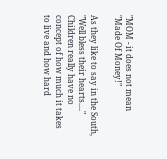"MOM - it does not mean "Made Of Money!"

As they like to say in the South, "Well bless their hearts...." Children really have no concept of how much it takes to live and how hard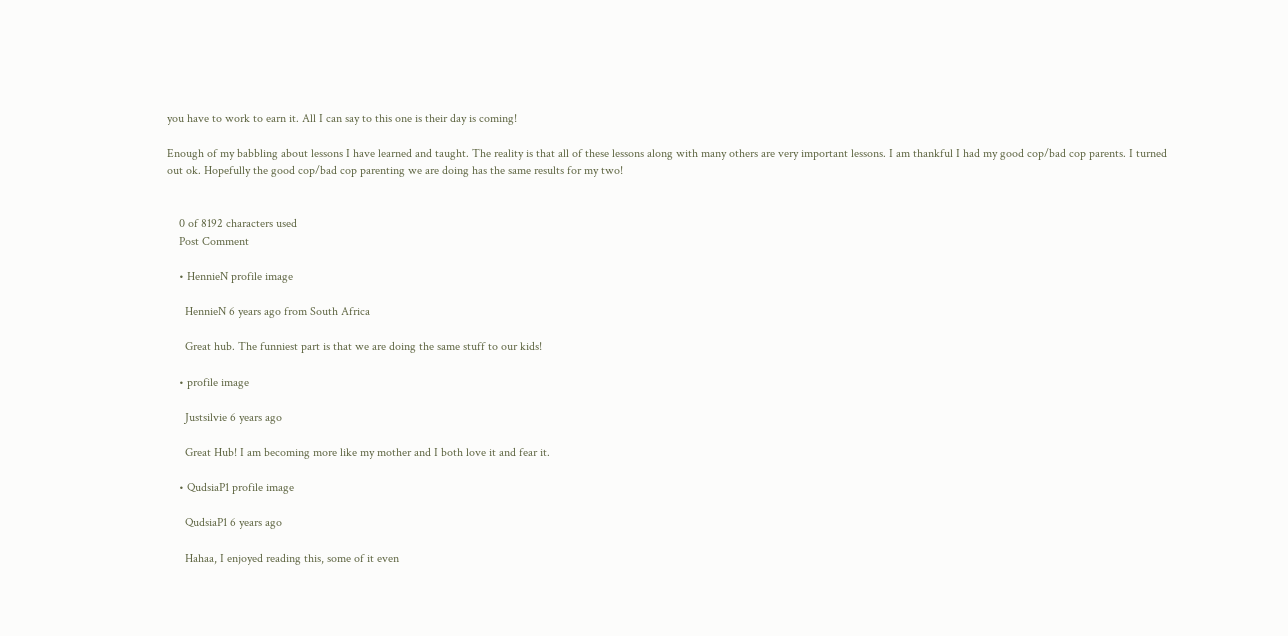you have to work to earn it. All I can say to this one is their day is coming!

Enough of my babbling about lessons I have learned and taught. The reality is that all of these lessons along with many others are very important lessons. I am thankful I had my good cop/bad cop parents. I turned out ok. Hopefully the good cop/bad cop parenting we are doing has the same results for my two!


    0 of 8192 characters used
    Post Comment

    • HennieN profile image

      HennieN 6 years ago from South Africa

      Great hub. The funniest part is that we are doing the same stuff to our kids!

    • profile image

      Justsilvie 6 years ago

      Great Hub! I am becoming more like my mother and I both love it and fear it.

    • QudsiaP1 profile image

      QudsiaP1 6 years ago

      Hahaa, I enjoyed reading this, some of it even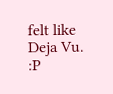felt like Deja Vu. :P